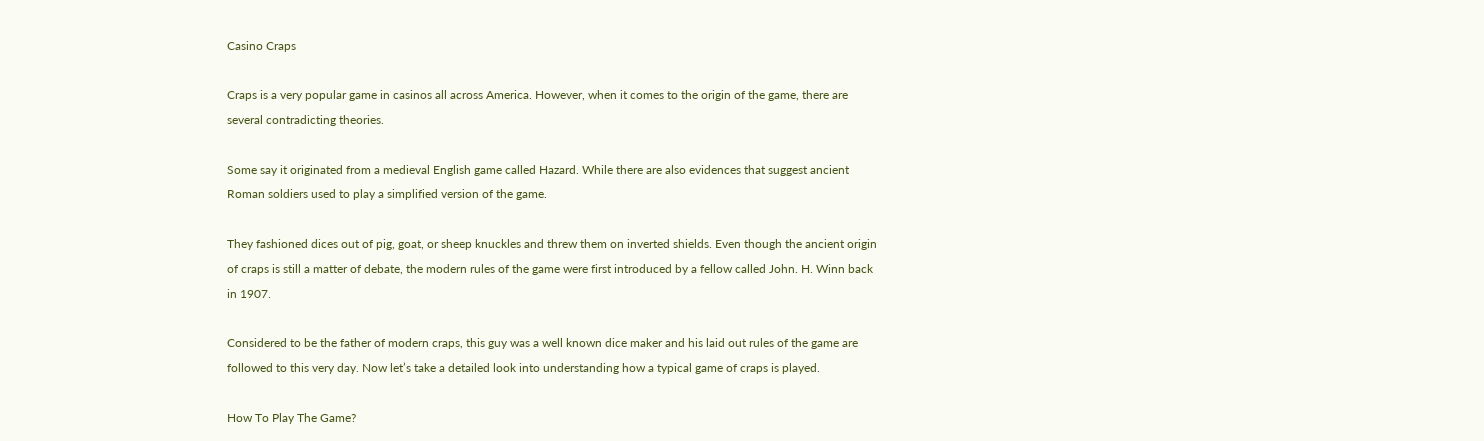Casino Craps

Craps is a very popular game in casinos all across America. However, when it comes to the origin of the game, there are several contradicting theories.

Some say it originated from a medieval English game called Hazard. While there are also evidences that suggest ancient Roman soldiers used to play a simplified version of the game.

They fashioned dices out of pig, goat, or sheep knuckles and threw them on inverted shields. Even though the ancient origin of craps is still a matter of debate, the modern rules of the game were first introduced by a fellow called John. H. Winn back in 1907.

Considered to be the father of modern craps, this guy was a well known dice maker and his laid out rules of the game are followed to this very day. Now let’s take a detailed look into understanding how a typical game of craps is played.

How To Play The Game?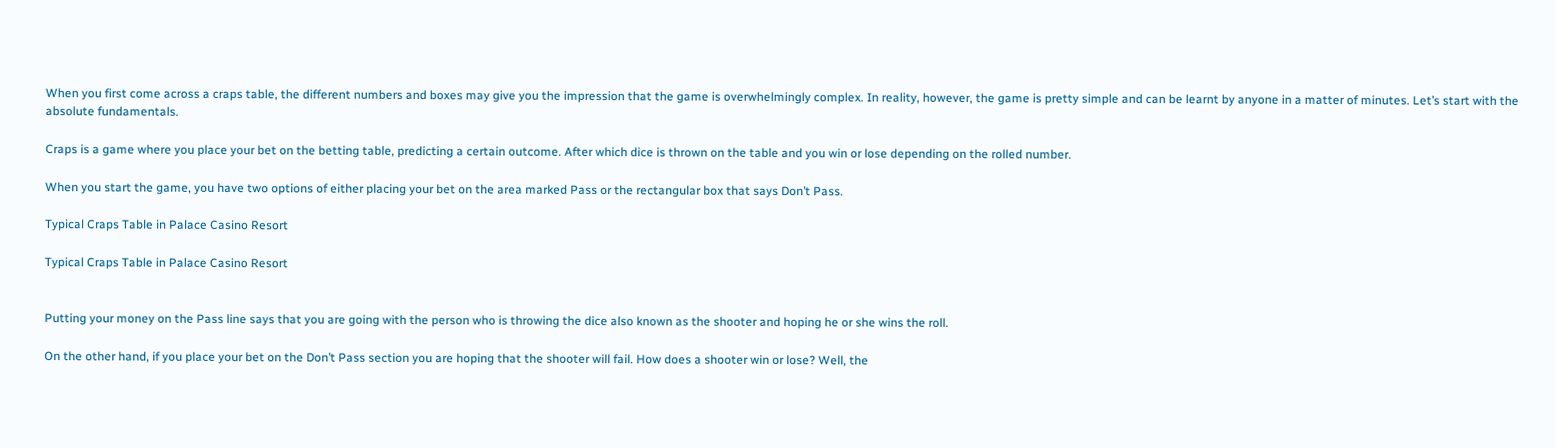When you first come across a craps table, the different numbers and boxes may give you the impression that the game is overwhelmingly complex. In reality, however, the game is pretty simple and can be learnt by anyone in a matter of minutes. Let’s start with the absolute fundamentals.

Craps is a game where you place your bet on the betting table, predicting a certain outcome. After which dice is thrown on the table and you win or lose depending on the rolled number.

When you start the game, you have two options of either placing your bet on the area marked Pass or the rectangular box that says Don’t Pass.

Typical Craps Table in Palace Casino Resort

Typical Craps Table in Palace Casino Resort


Putting your money on the Pass line says that you are going with the person who is throwing the dice also known as the shooter and hoping he or she wins the roll.

On the other hand, if you place your bet on the Don’t Pass section you are hoping that the shooter will fail. How does a shooter win or lose? Well, the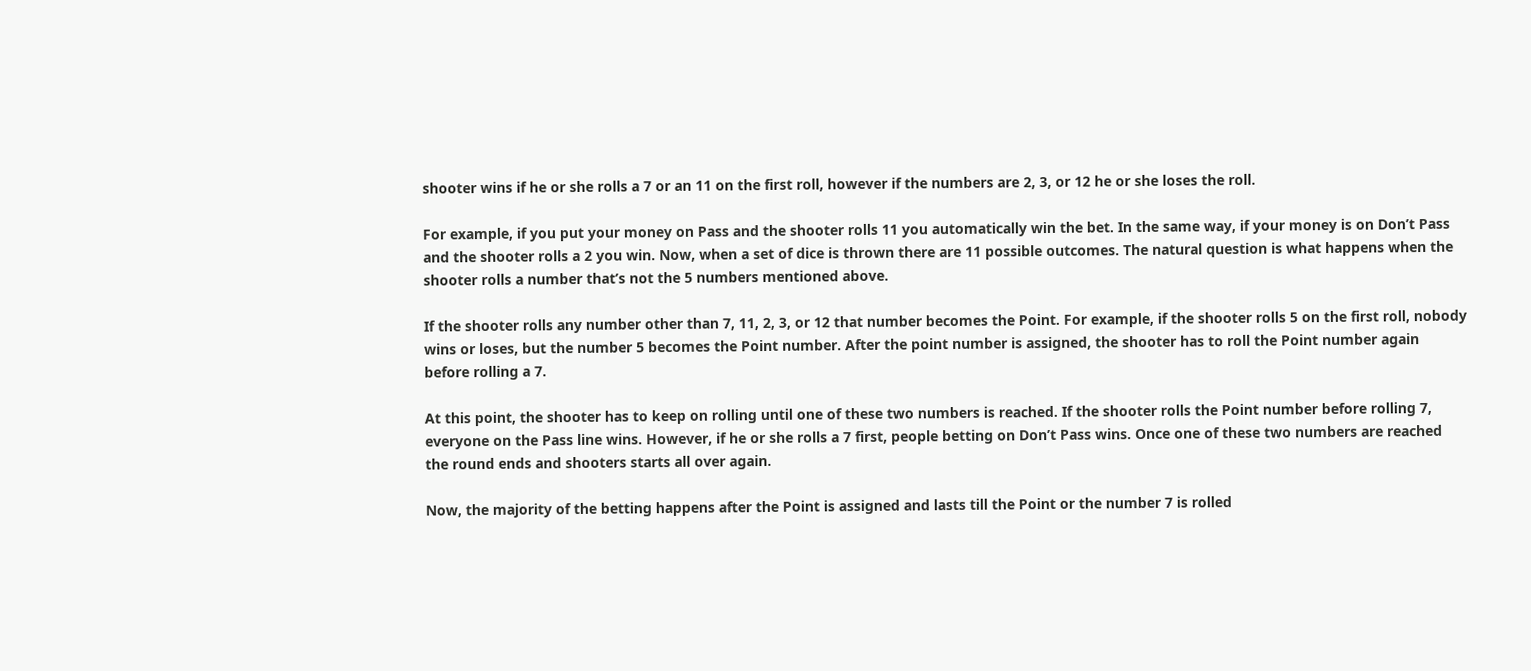shooter wins if he or she rolls a 7 or an 11 on the first roll, however if the numbers are 2, 3, or 12 he or she loses the roll.

For example, if you put your money on Pass and the shooter rolls 11 you automatically win the bet. In the same way, if your money is on Don’t Pass and the shooter rolls a 2 you win. Now, when a set of dice is thrown there are 11 possible outcomes. The natural question is what happens when the shooter rolls a number that’s not the 5 numbers mentioned above.

If the shooter rolls any number other than 7, 11, 2, 3, or 12 that number becomes the Point. For example, if the shooter rolls 5 on the first roll, nobody wins or loses, but the number 5 becomes the Point number. After the point number is assigned, the shooter has to roll the Point number again before rolling a 7.

At this point, the shooter has to keep on rolling until one of these two numbers is reached. If the shooter rolls the Point number before rolling 7, everyone on the Pass line wins. However, if he or she rolls a 7 first, people betting on Don’t Pass wins. Once one of these two numbers are reached the round ends and shooters starts all over again.

Now, the majority of the betting happens after the Point is assigned and lasts till the Point or the number 7 is rolled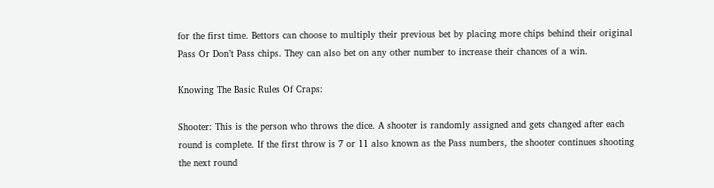for the first time. Bettors can choose to multiply their previous bet by placing more chips behind their original Pass Or Don’t Pass chips. They can also bet on any other number to increase their chances of a win.

Knowing The Basic Rules Of Craps:

Shooter: This is the person who throws the dice. A shooter is randomly assigned and gets changed after each round is complete. If the first throw is 7 or 11 also known as the Pass numbers, the shooter continues shooting the next round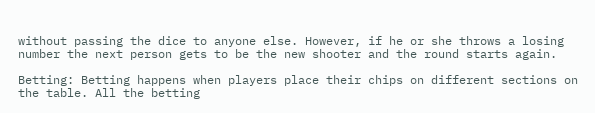without passing the dice to anyone else. However, if he or she throws a losing number the next person gets to be the new shooter and the round starts again.

Betting: Betting happens when players place their chips on different sections on the table. All the betting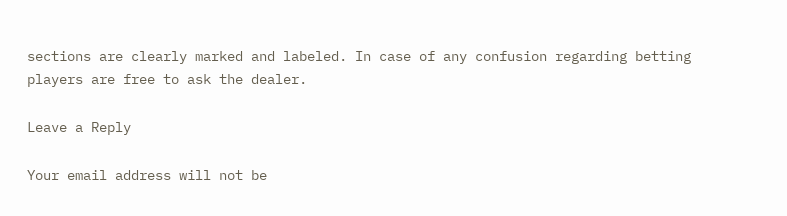sections are clearly marked and labeled. In case of any confusion regarding betting players are free to ask the dealer.

Leave a Reply

Your email address will not be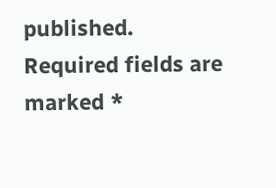published. Required fields are marked *